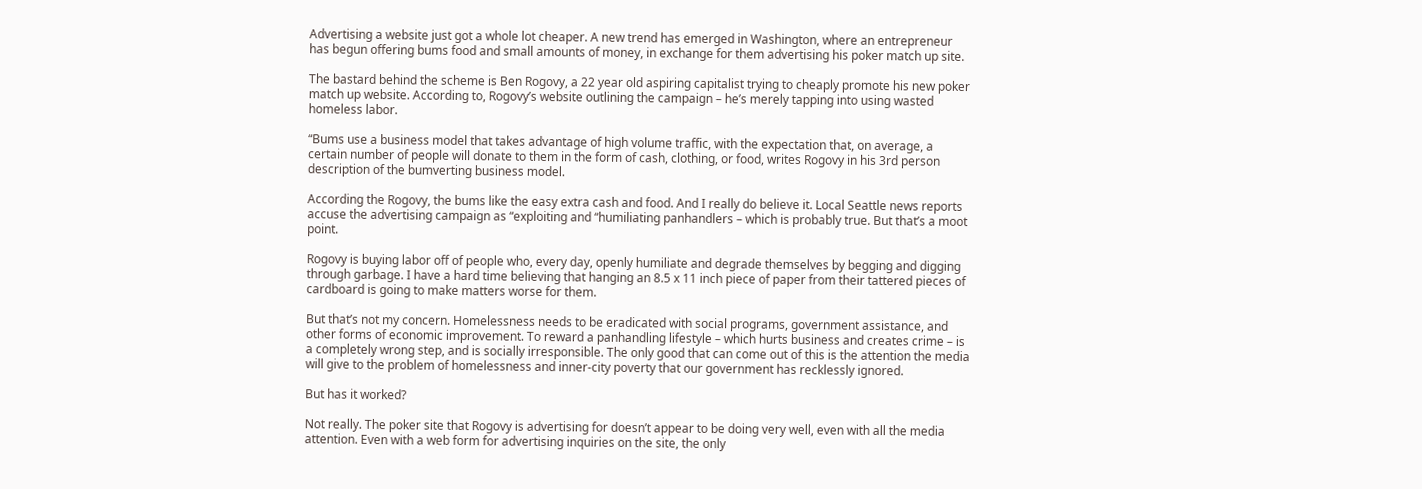Advertising a website just got a whole lot cheaper. A new trend has emerged in Washington, where an entrepreneur has begun offering bums food and small amounts of money, in exchange for them advertising his poker match up site.

The bastard behind the scheme is Ben Rogovy, a 22 year old aspiring capitalist trying to cheaply promote his new poker match up website. According to, Rogovy’s website outlining the campaign – he’s merely tapping into using wasted homeless labor.

“Bums use a business model that takes advantage of high volume traffic, with the expectation that, on average, a certain number of people will donate to them in the form of cash, clothing, or food, writes Rogovy in his 3rd person description of the bumverting business model.

According the Rogovy, the bums like the easy extra cash and food. And I really do believe it. Local Seattle news reports accuse the advertising campaign as “exploiting and “humiliating panhandlers – which is probably true. But that’s a moot point.

Rogovy is buying labor off of people who, every day, openly humiliate and degrade themselves by begging and digging through garbage. I have a hard time believing that hanging an 8.5 x 11 inch piece of paper from their tattered pieces of cardboard is going to make matters worse for them.

But that’s not my concern. Homelessness needs to be eradicated with social programs, government assistance, and other forms of economic improvement. To reward a panhandling lifestyle – which hurts business and creates crime – is a completely wrong step, and is socially irresponsible. The only good that can come out of this is the attention the media will give to the problem of homelessness and inner-city poverty that our government has recklessly ignored.

But has it worked?

Not really. The poker site that Rogovy is advertising for doesn’t appear to be doing very well, even with all the media attention. Even with a web form for advertising inquiries on the site, the only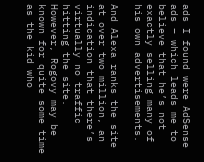ads I found were AdSense ads – which leads me to believe that he’s not exactly selling many of his own advertisements.

And Alexa ranks the site at over two million, an indication that there’s virtually no traffic hitting the site. However, Rogovy may be known for quite some time as the kid who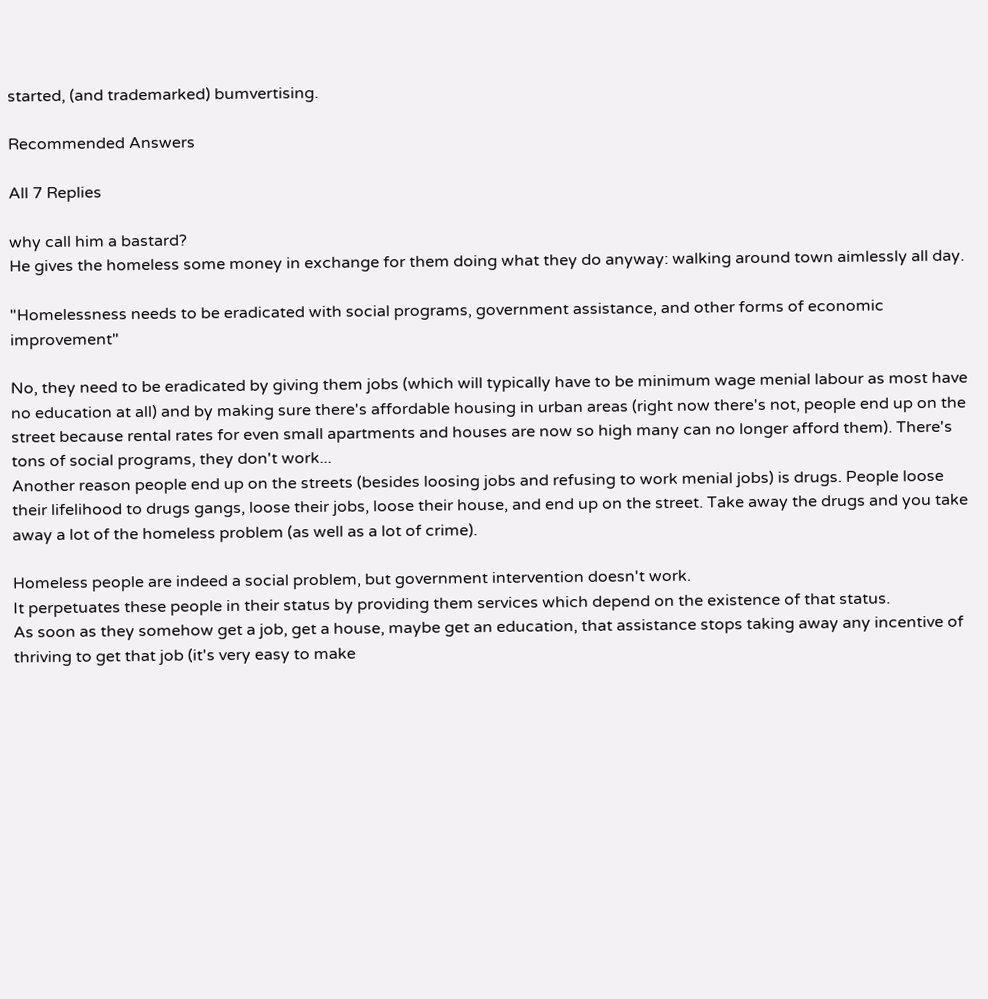started, (and trademarked) bumvertising.

Recommended Answers

All 7 Replies

why call him a bastard?
He gives the homeless some money in exchange for them doing what they do anyway: walking around town aimlessly all day.

"Homelessness needs to be eradicated with social programs, government assistance, and other forms of economic improvement"

No, they need to be eradicated by giving them jobs (which will typically have to be minimum wage menial labour as most have no education at all) and by making sure there's affordable housing in urban areas (right now there's not, people end up on the street because rental rates for even small apartments and houses are now so high many can no longer afford them). There's tons of social programs, they don't work...
Another reason people end up on the streets (besides loosing jobs and refusing to work menial jobs) is drugs. People loose their lifelihood to drugs gangs, loose their jobs, loose their house, and end up on the street. Take away the drugs and you take away a lot of the homeless problem (as well as a lot of crime).

Homeless people are indeed a social problem, but government intervention doesn't work.
It perpetuates these people in their status by providing them services which depend on the existence of that status.
As soon as they somehow get a job, get a house, maybe get an education, that assistance stops taking away any incentive of thriving to get that job (it's very easy to make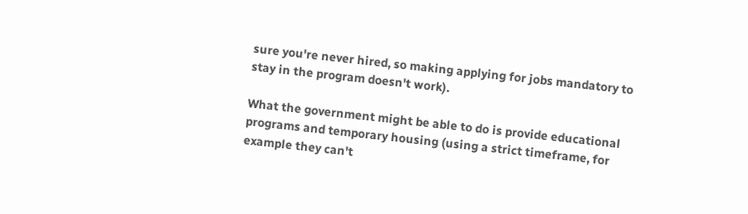sure you're never hired, so making applying for jobs mandatory to stay in the program doesn't work).

What the government might be able to do is provide educational programs and temporary housing (using a strict timeframe, for example they can't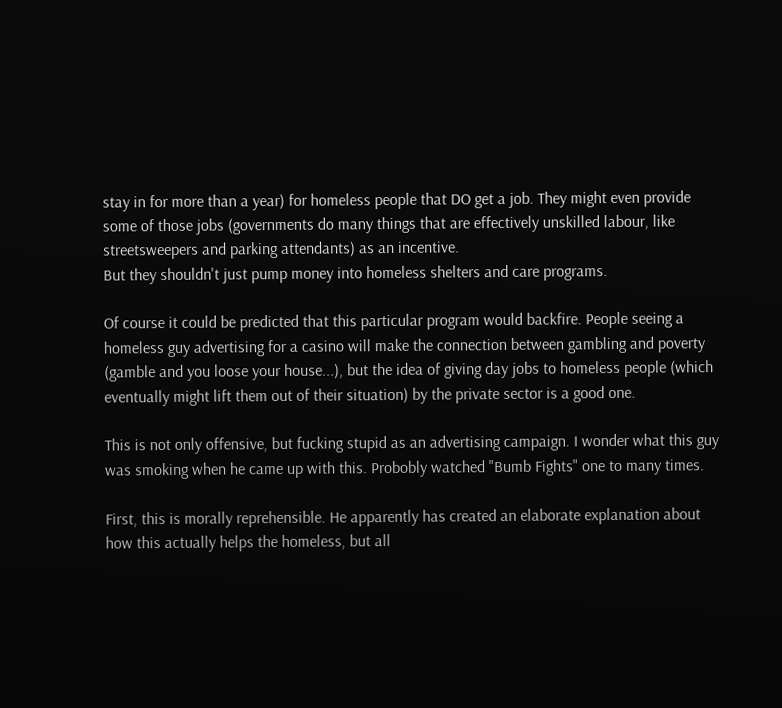stay in for more than a year) for homeless people that DO get a job. They might even provide some of those jobs (governments do many things that are effectively unskilled labour, like streetsweepers and parking attendants) as an incentive.
But they shouldn't just pump money into homeless shelters and care programs.

Of course it could be predicted that this particular program would backfire. People seeing a homeless guy advertising for a casino will make the connection between gambling and poverty (gamble and you loose your house...), but the idea of giving day jobs to homeless people (which eventually might lift them out of their situation) by the private sector is a good one.

This is not only offensive, but fucking stupid as an advertising campaign. I wonder what this guy was smoking when he came up with this. Probobly watched "Bumb Fights" one to many times.

First, this is morally reprehensible. He apparently has created an elaborate explanation about how this actually helps the homeless, but all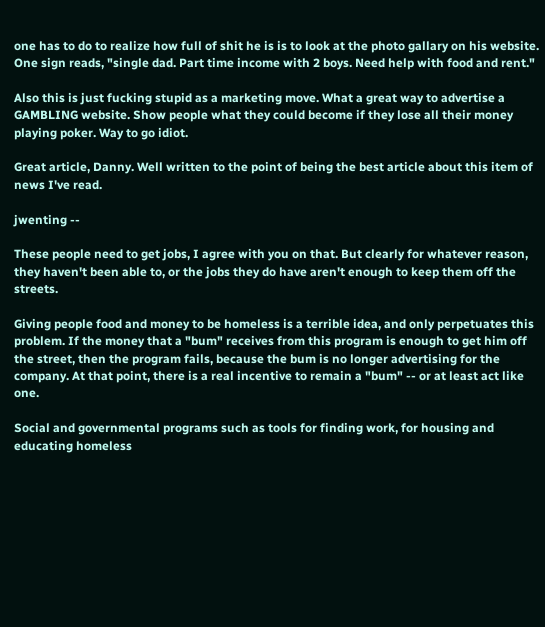one has to do to realize how full of shit he is is to look at the photo gallary on his website. One sign reads, "single dad. Part time income with 2 boys. Need help with food and rent."

Also this is just fucking stupid as a marketing move. What a great way to advertise a GAMBLING website. Show people what they could become if they lose all their money playing poker. Way to go idiot.

Great article, Danny. Well written to the point of being the best article about this item of news I've read.

jwenting --

These people need to get jobs, I agree with you on that. But clearly for whatever reason, they haven't been able to, or the jobs they do have aren't enough to keep them off the streets.

Giving people food and money to be homeless is a terrible idea, and only perpetuates this problem. If the money that a "bum" receives from this program is enough to get him off the street, then the program fails, because the bum is no longer advertising for the company. At that point, there is a real incentive to remain a "bum" -- or at least act like one.

Social and governmental programs such as tools for finding work, for housing and educating homeless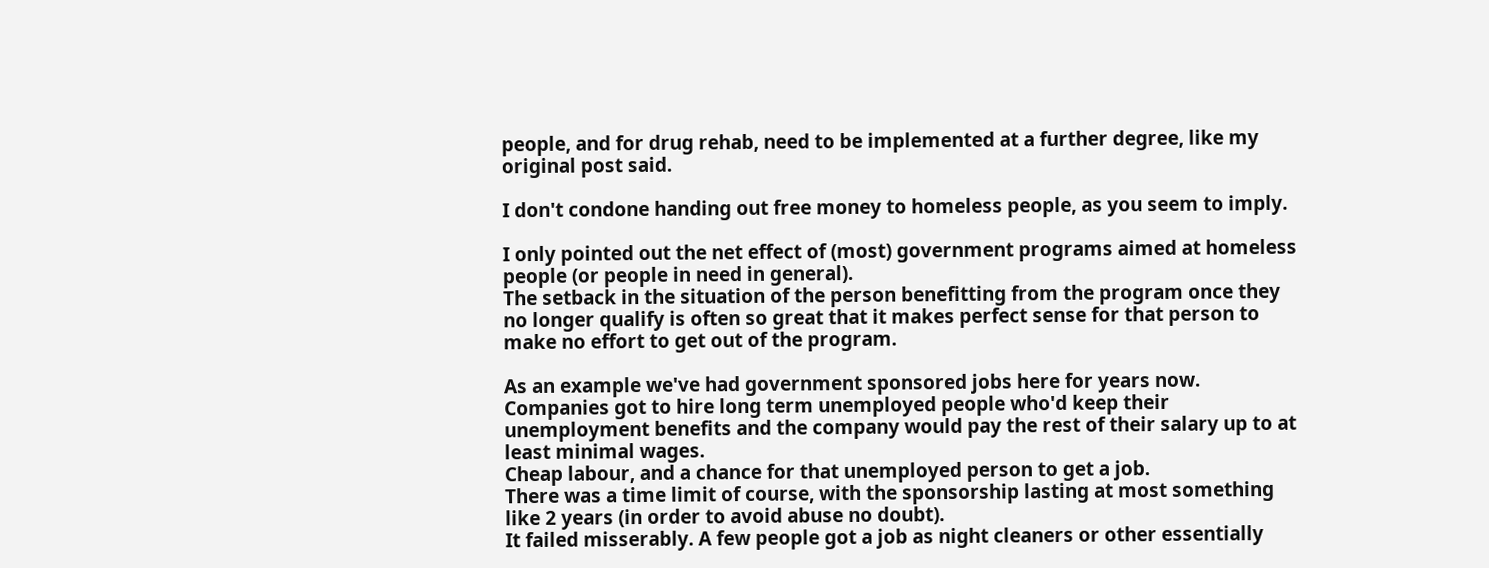people, and for drug rehab, need to be implemented at a further degree, like my original post said.

I don't condone handing out free money to homeless people, as you seem to imply.

I only pointed out the net effect of (most) government programs aimed at homeless people (or people in need in general).
The setback in the situation of the person benefitting from the program once they no longer qualify is often so great that it makes perfect sense for that person to make no effort to get out of the program.

As an example we've had government sponsored jobs here for years now.
Companies got to hire long term unemployed people who'd keep their unemployment benefits and the company would pay the rest of their salary up to at least minimal wages.
Cheap labour, and a chance for that unemployed person to get a job.
There was a time limit of course, with the sponsorship lasting at most something like 2 years (in order to avoid abuse no doubt).
It failed misserably. A few people got a job as night cleaners or other essentially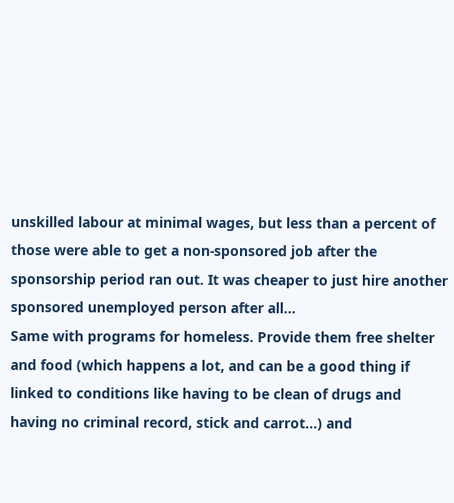unskilled labour at minimal wages, but less than a percent of those were able to get a non-sponsored job after the sponsorship period ran out. It was cheaper to just hire another sponsored unemployed person after all...
Same with programs for homeless. Provide them free shelter and food (which happens a lot, and can be a good thing if linked to conditions like having to be clean of drugs and having no criminal record, stick and carrot...) and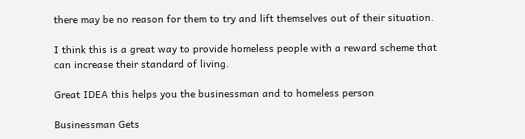there may be no reason for them to try and lift themselves out of their situation.

I think this is a great way to provide homeless people with a reward scheme that can increase their standard of living.

Great IDEA this helps you the businessman and to homeless person

Businessman Gets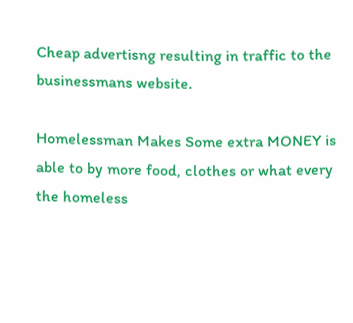Cheap advertisng resulting in traffic to the businessmans website.

Homelessman Makes Some extra MONEY is able to by more food, clothes or what every the homeless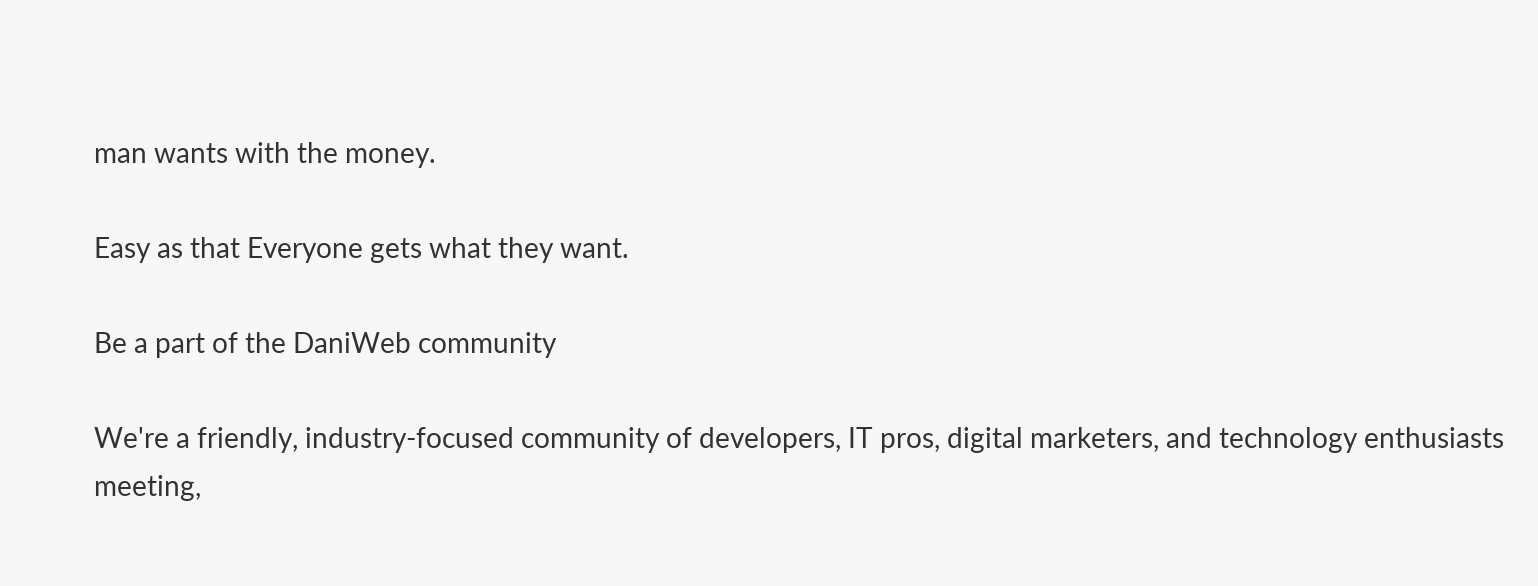man wants with the money.

Easy as that Everyone gets what they want.

Be a part of the DaniWeb community

We're a friendly, industry-focused community of developers, IT pros, digital marketers, and technology enthusiasts meeting,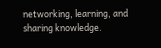networking, learning, and sharing knowledge.